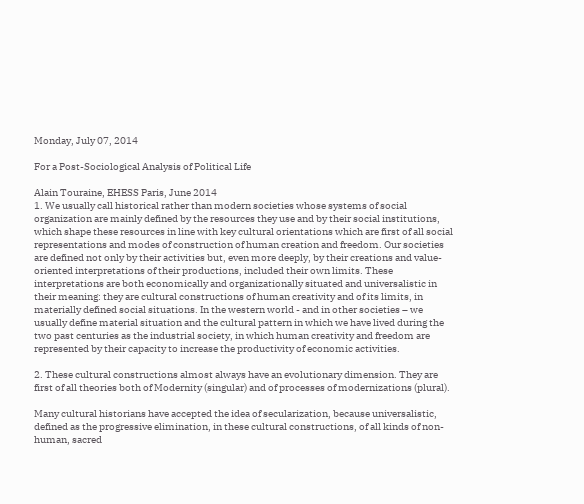Monday, July 07, 2014

For a Post-Sociological Analysis of Political Life

Alain Touraine, EHESS Paris, June 2014
1. We usually call historical rather than modern societies whose systems of social organization are mainly defined by the resources they use and by their social institutions, which shape these resources in line with key cultural orientations which are first of all social representations and modes of construction of human creation and freedom. Our societies are defined not only by their activities but, even more deeply, by their creations and value-oriented interpretations of their productions, included their own limits. These interpretations are both economically and organizationally situated and universalistic in their meaning: they are cultural constructions of human creativity and of its limits, in materially defined social situations. In the western world - and in other societies – we usually define material situation and the cultural pattern in which we have lived during the two past centuries as the industrial society, in which human creativity and freedom are represented by their capacity to increase the productivity of economic activities.

2. These cultural constructions almost always have an evolutionary dimension. They are first of all theories both of Modernity (singular) and of processes of modernizations (plural).

Many cultural historians have accepted the idea of secularization, because universalistic, defined as the progressive elimination, in these cultural constructions, of all kinds of non-human, sacred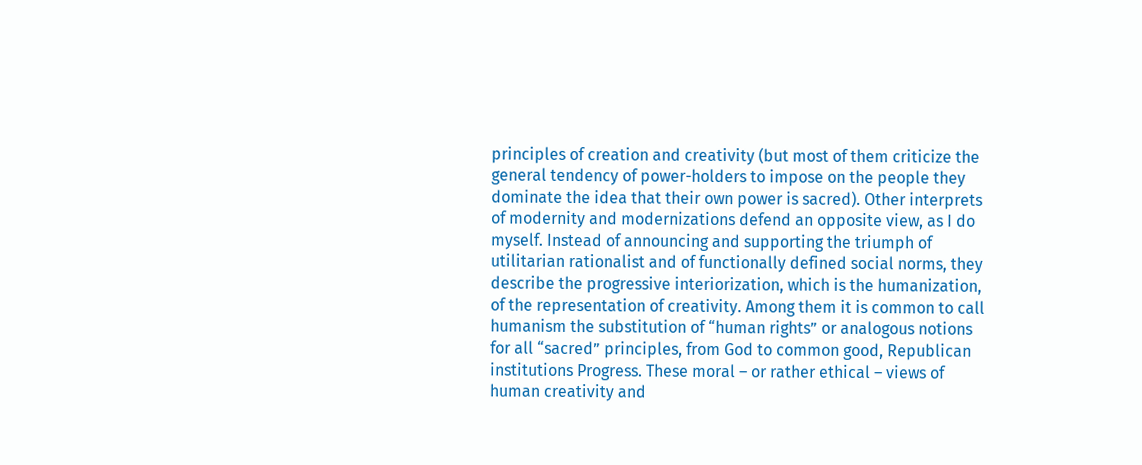principles of creation and creativity (but most of them criticize the general tendency of power-holders to impose on the people they dominate the idea that their own power is sacred). Other interprets of modernity and modernizations defend an opposite view, as I do myself. Instead of announcing and supporting the triumph of utilitarian rationalist and of functionally defined social norms, they describe the progressive interiorization, which is the humanization, of the representation of creativity. Among them it is common to call humanism the substitution of “human rights” or analogous notions for all “sacred” principles, from God to common good, Republican institutions Progress. These moral – or rather ethical – views of human creativity and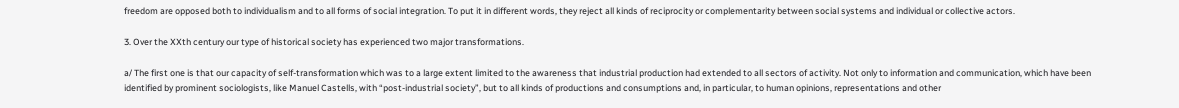freedom are opposed both to individualism and to all forms of social integration. To put it in different words, they reject all kinds of reciprocity or complementarity between social systems and individual or collective actors.

3. Over the XXth century our type of historical society has experienced two major transformations.

a/ The first one is that our capacity of self-transformation which was to a large extent limited to the awareness that industrial production had extended to all sectors of activity. Not only to information and communication, which have been identified by prominent sociologists, like Manuel Castells, with “post-industrial society”, but to all kinds of productions and consumptions and, in particular, to human opinions, representations and other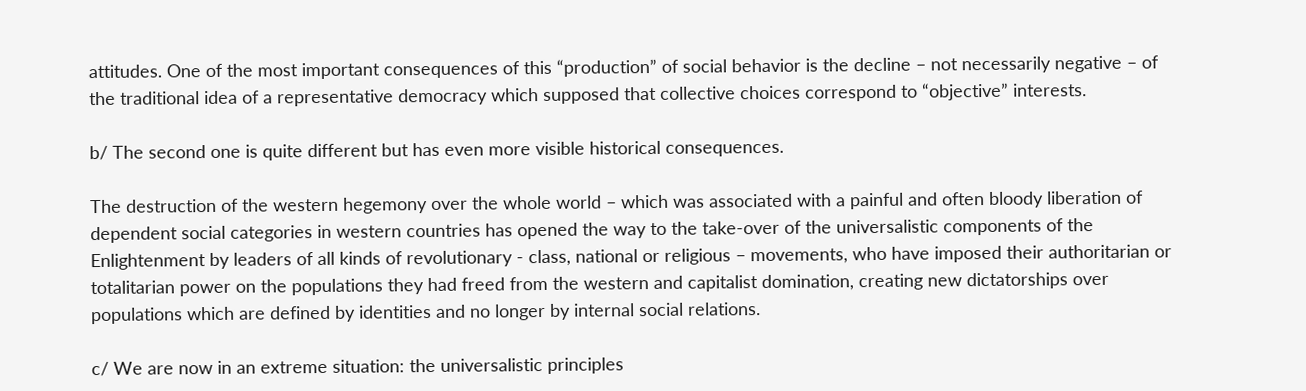attitudes. One of the most important consequences of this “production” of social behavior is the decline – not necessarily negative – of the traditional idea of a representative democracy which supposed that collective choices correspond to “objective” interests.

b/ The second one is quite different but has even more visible historical consequences.

The destruction of the western hegemony over the whole world – which was associated with a painful and often bloody liberation of dependent social categories in western countries has opened the way to the take-over of the universalistic components of the Enlightenment by leaders of all kinds of revolutionary - class, national or religious – movements, who have imposed their authoritarian or totalitarian power on the populations they had freed from the western and capitalist domination, creating new dictatorships over populations which are defined by identities and no longer by internal social relations.

c/ We are now in an extreme situation: the universalistic principles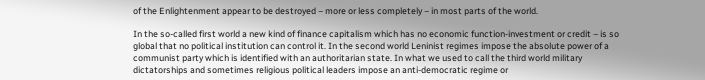of the Enlightenment appear to be destroyed – more or less completely – in most parts of the world.

In the so-called first world a new kind of finance capitalism which has no economic function-investment or credit – is so global that no political institution can control it. In the second world Leninist regimes impose the absolute power of a communist party which is identified with an authoritarian state. In what we used to call the third world military dictatorships and sometimes religious political leaders impose an anti-democratic regime or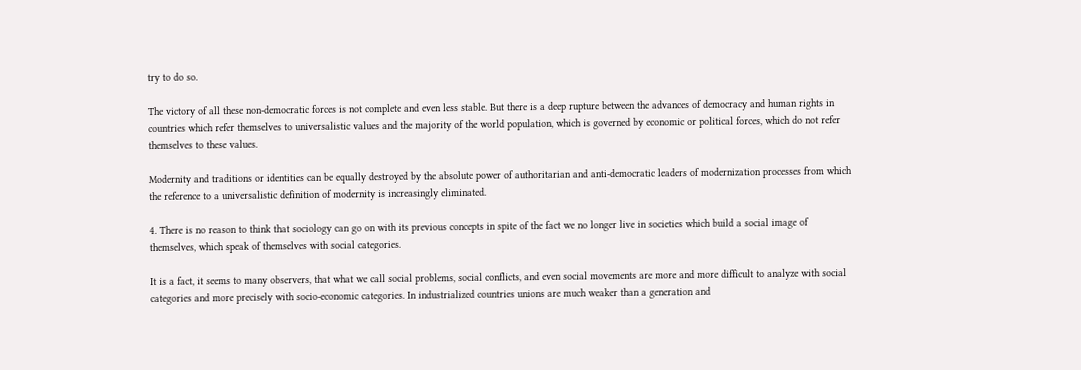try to do so.

The victory of all these non-democratic forces is not complete and even less stable. But there is a deep rupture between the advances of democracy and human rights in countries which refer themselves to universalistic values and the majority of the world population, which is governed by economic or political forces, which do not refer themselves to these values.

Modernity and traditions or identities can be equally destroyed by the absolute power of authoritarian and anti-democratic leaders of modernization processes from which the reference to a universalistic definition of modernity is increasingly eliminated.

4. There is no reason to think that sociology can go on with its previous concepts in spite of the fact we no longer live in societies which build a social image of themselves, which speak of themselves with social categories.

It is a fact, it seems to many observers, that what we call social problems, social conflicts, and even social movements are more and more difficult to analyze with social categories and more precisely with socio-economic categories. In industrialized countries unions are much weaker than a generation and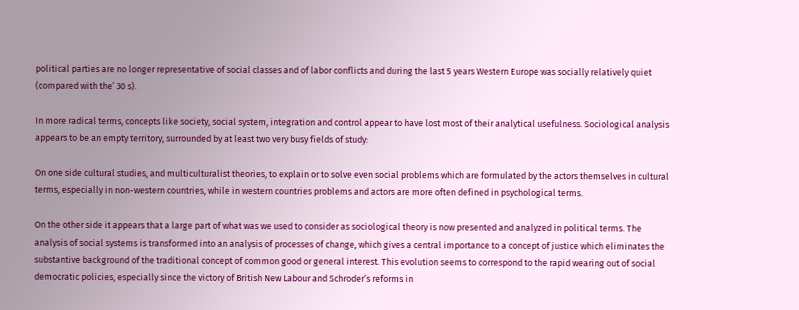political parties are no longer representative of social classes and of labor conflicts and during the last 5 years Western Europe was socially relatively quiet (compared with the’ 30 s).

In more radical terms, concepts like society, social system, integration and control appear to have lost most of their analytical usefulness. Sociological analysis appears to be an empty territory, surrounded by at least two very busy fields of study:

On one side cultural studies, and multiculturalist theories, to explain or to solve even social problems which are formulated by the actors themselves in cultural terms, especially in non-western countries, while in western countries problems and actors are more often defined in psychological terms.

On the other side it appears that a large part of what was we used to consider as sociological theory is now presented and analyzed in political terms. The analysis of social systems is transformed into an analysis of processes of change, which gives a central importance to a concept of justice which eliminates the substantive background of the traditional concept of common good or general interest. This evolution seems to correspond to the rapid wearing out of social democratic policies, especially since the victory of British New Labour and Schroder’s reforms in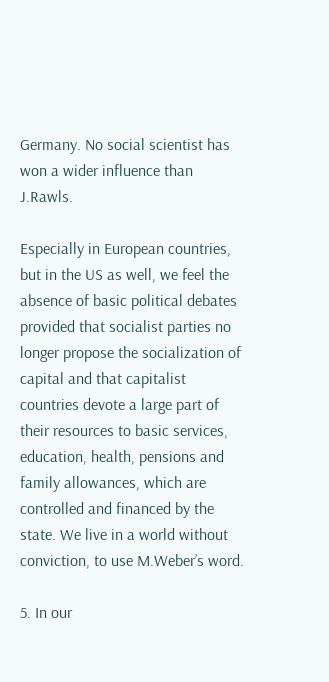Germany. No social scientist has won a wider influence than J.Rawls.

Especially in European countries, but in the US as well, we feel the absence of basic political debates provided that socialist parties no longer propose the socialization of capital and that capitalist countries devote a large part of their resources to basic services, education, health, pensions and family allowances, which are controlled and financed by the state. We live in a world without conviction, to use M.Weber’s word.

5. In our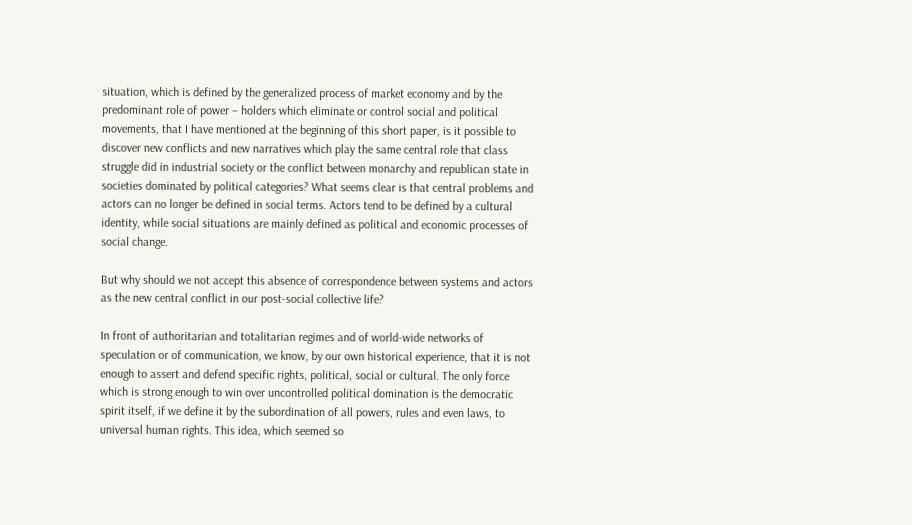situation, which is defined by the generalized process of market economy and by the predominant role of power – holders which eliminate or control social and political movements, that I have mentioned at the beginning of this short paper, is it possible to discover new conflicts and new narratives which play the same central role that class struggle did in industrial society or the conflict between monarchy and republican state in societies dominated by political categories? What seems clear is that central problems and actors can no longer be defined in social terms. Actors tend to be defined by a cultural identity, while social situations are mainly defined as political and economic processes of social change.

But why should we not accept this absence of correspondence between systems and actors as the new central conflict in our post-social collective life?

In front of authoritarian and totalitarian regimes and of world-wide networks of speculation or of communication, we know, by our own historical experience, that it is not enough to assert and defend specific rights, political, social or cultural. The only force which is strong enough to win over uncontrolled political domination is the democratic spirit itself, if we define it by the subordination of all powers, rules and even laws, to universal human rights. This idea, which seemed so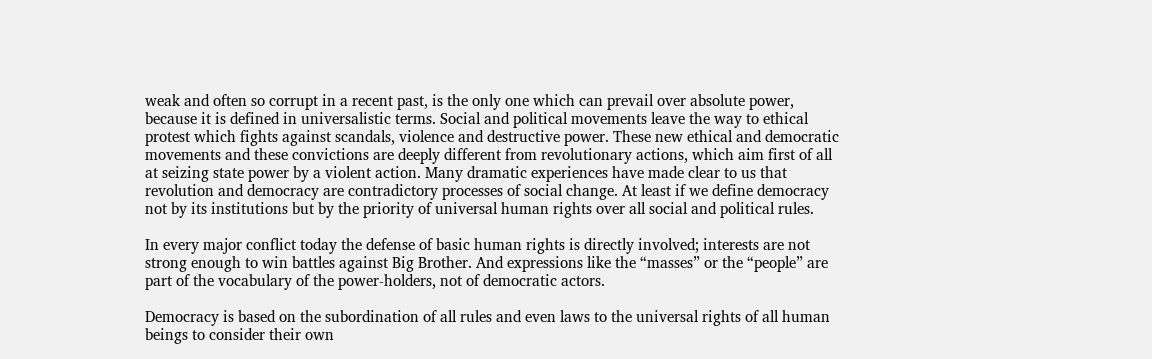weak and often so corrupt in a recent past, is the only one which can prevail over absolute power, because it is defined in universalistic terms. Social and political movements leave the way to ethical protest which fights against scandals, violence and destructive power. These new ethical and democratic movements and these convictions are deeply different from revolutionary actions, which aim first of all at seizing state power by a violent action. Many dramatic experiences have made clear to us that revolution and democracy are contradictory processes of social change. At least if we define democracy not by its institutions but by the priority of universal human rights over all social and political rules.

In every major conflict today the defense of basic human rights is directly involved; interests are not strong enough to win battles against Big Brother. And expressions like the “masses” or the “people” are part of the vocabulary of the power-holders, not of democratic actors.

Democracy is based on the subordination of all rules and even laws to the universal rights of all human beings to consider their own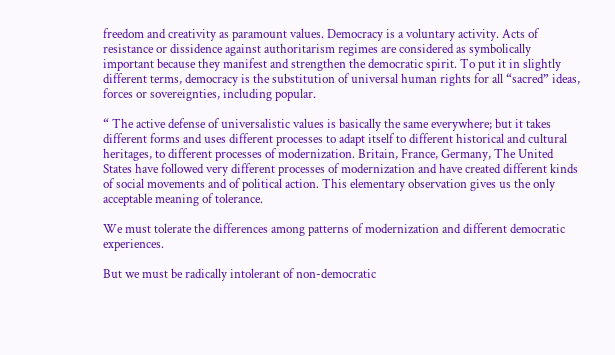freedom and creativity as paramount values. Democracy is a voluntary activity. Acts of resistance or dissidence against authoritarism regimes are considered as symbolically important because they manifest and strengthen the democratic spirit. To put it in slightly different terms, democracy is the substitution of universal human rights for all “sacred” ideas, forces or sovereignties, including popular.

“ The active defense of universalistic values is basically the same everywhere; but it takes different forms and uses different processes to adapt itself to different historical and cultural heritages, to different processes of modernization. Britain, France, Germany, The United States have followed very different processes of modernization and have created different kinds of social movements and of political action. This elementary observation gives us the only acceptable meaning of tolerance.

We must tolerate the differences among patterns of modernization and different democratic experiences.

But we must be radically intolerant of non-democratic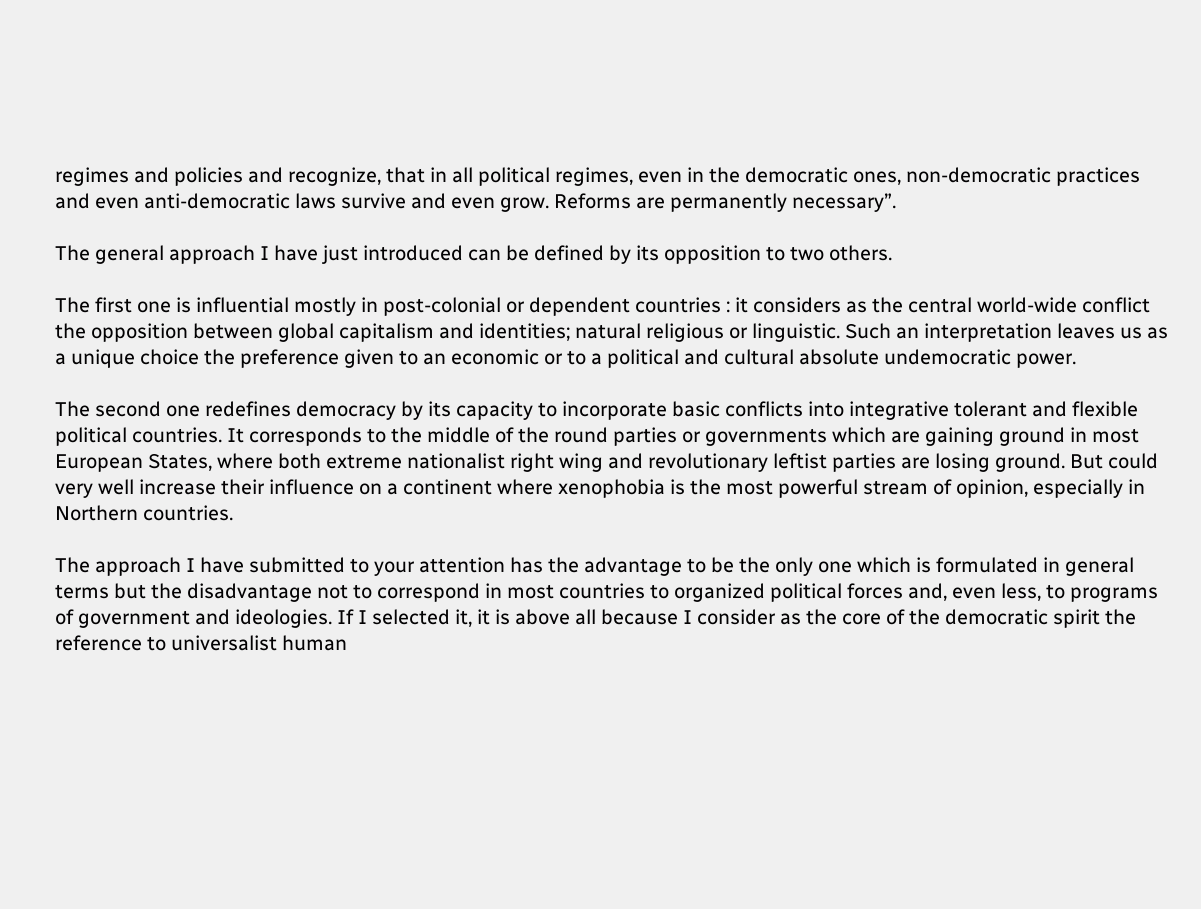regimes and policies and recognize, that in all political regimes, even in the democratic ones, non-democratic practices and even anti-democratic laws survive and even grow. Reforms are permanently necessary”.

The general approach I have just introduced can be defined by its opposition to two others.

The first one is influential mostly in post-colonial or dependent countries : it considers as the central world-wide conflict the opposition between global capitalism and identities; natural religious or linguistic. Such an interpretation leaves us as a unique choice the preference given to an economic or to a political and cultural absolute undemocratic power.

The second one redefines democracy by its capacity to incorporate basic conflicts into integrative tolerant and flexible political countries. It corresponds to the middle of the round parties or governments which are gaining ground in most European States, where both extreme nationalist right wing and revolutionary leftist parties are losing ground. But could very well increase their influence on a continent where xenophobia is the most powerful stream of opinion, especially in Northern countries.

The approach I have submitted to your attention has the advantage to be the only one which is formulated in general terms but the disadvantage not to correspond in most countries to organized political forces and, even less, to programs of government and ideologies. If I selected it, it is above all because I consider as the core of the democratic spirit the reference to universalist human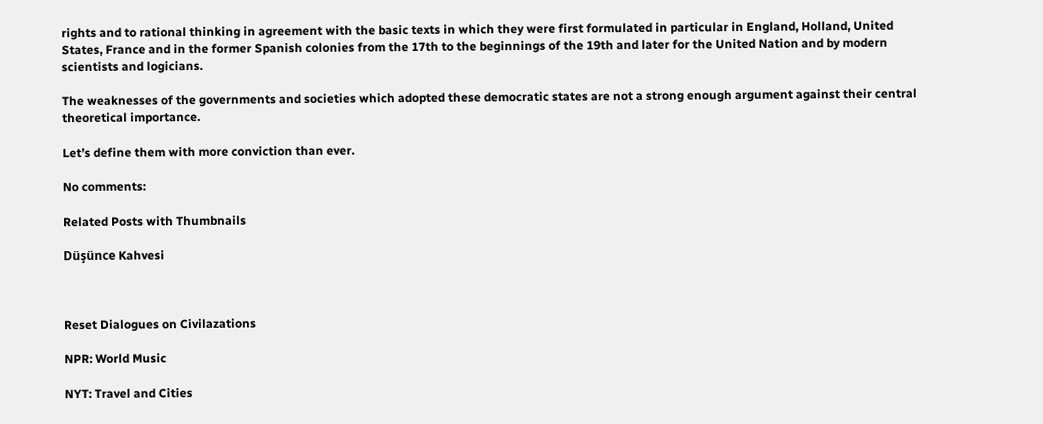rights and to rational thinking in agreement with the basic texts in which they were first formulated in particular in England, Holland, United States, France and in the former Spanish colonies from the 17th to the beginnings of the 19th and later for the United Nation and by modern scientists and logicians.

The weaknesses of the governments and societies which adopted these democratic states are not a strong enough argument against their central theoretical importance.

Let’s define them with more conviction than ever.

No comments:

Related Posts with Thumbnails

Düşünce Kahvesi



Reset Dialogues on Civilazations

NPR: World Music

NYT: Travel and Cities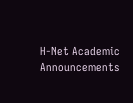H-Net Academic Announcements